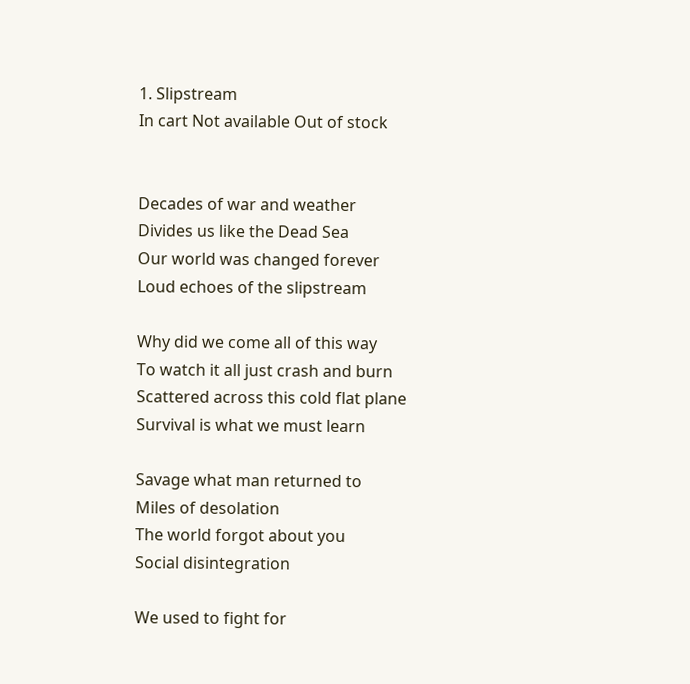1. Slipstream
In cart Not available Out of stock


Decades of war and weather
Divides us like the Dead Sea
Our world was changed forever
Loud echoes of the slipstream

Why did we come all of this way
To watch it all just crash and burn
Scattered across this cold flat plane
Survival is what we must learn

Savage what man returned to
Miles of desolation
The world forgot about you
Social disintegration

We used to fight for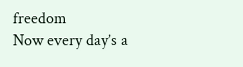freedom
Now every day’s a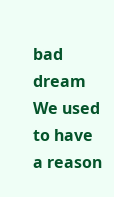bad dream
We used to have a reason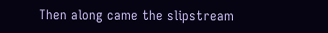Then along came the slipstream